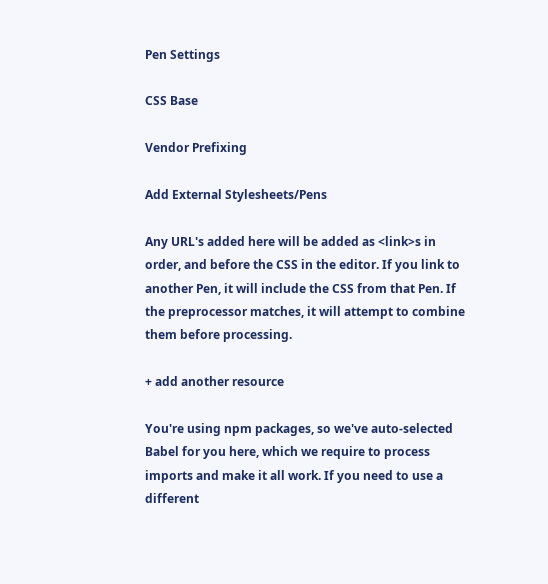Pen Settings

CSS Base

Vendor Prefixing

Add External Stylesheets/Pens

Any URL's added here will be added as <link>s in order, and before the CSS in the editor. If you link to another Pen, it will include the CSS from that Pen. If the preprocessor matches, it will attempt to combine them before processing.

+ add another resource

You're using npm packages, so we've auto-selected Babel for you here, which we require to process imports and make it all work. If you need to use a different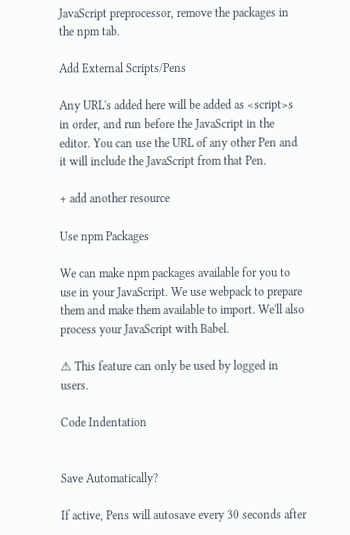JavaScript preprocessor, remove the packages in the npm tab.

Add External Scripts/Pens

Any URL's added here will be added as <script>s in order, and run before the JavaScript in the editor. You can use the URL of any other Pen and it will include the JavaScript from that Pen.

+ add another resource

Use npm Packages

We can make npm packages available for you to use in your JavaScript. We use webpack to prepare them and make them available to import. We'll also process your JavaScript with Babel.

⚠ This feature can only be used by logged in users.

Code Indentation


Save Automatically?

If active, Pens will autosave every 30 seconds after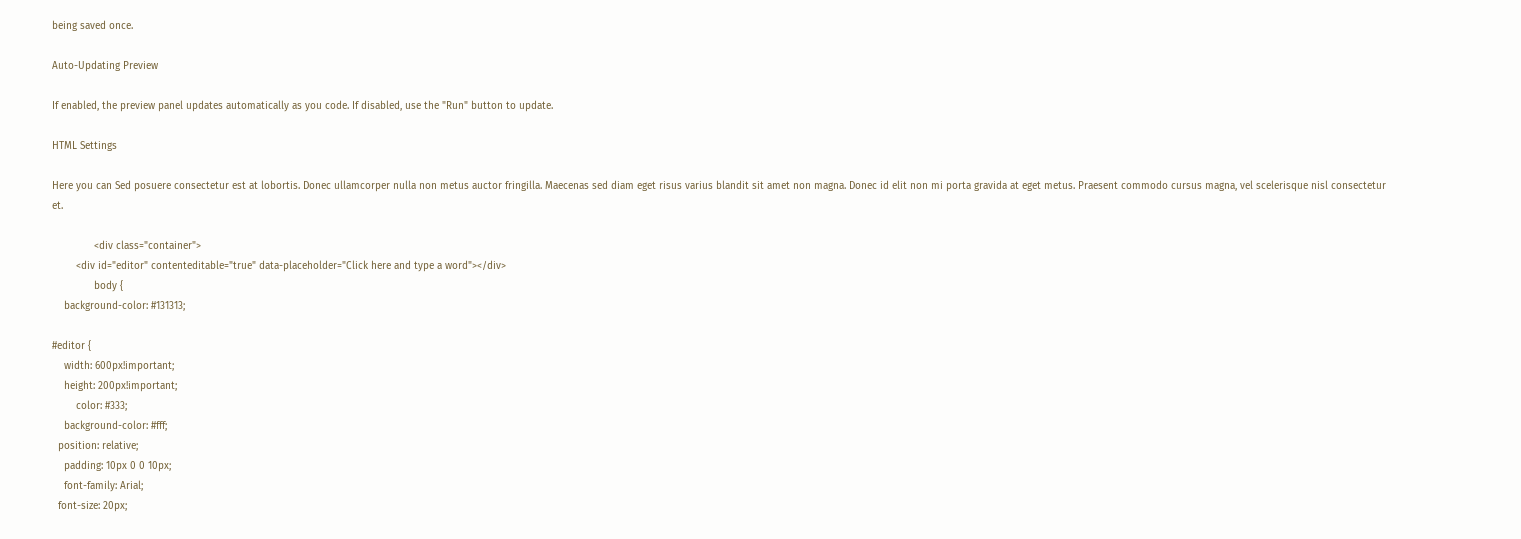being saved once.

Auto-Updating Preview

If enabled, the preview panel updates automatically as you code. If disabled, use the "Run" button to update.

HTML Settings

Here you can Sed posuere consectetur est at lobortis. Donec ullamcorper nulla non metus auctor fringilla. Maecenas sed diam eget risus varius blandit sit amet non magna. Donec id elit non mi porta gravida at eget metus. Praesent commodo cursus magna, vel scelerisque nisl consectetur et.

              <div class="container">
        <div id="editor" contenteditable="true" data-placeholder="Click here and type a word"></div>
              body {
    background-color: #131313;

#editor {
    width: 600px!important;
    height: 200px!important;
        color: #333;
    background-color: #fff;
  position: relative;
    padding: 10px 0 0 10px;
    font-family: Arial;
  font-size: 20px;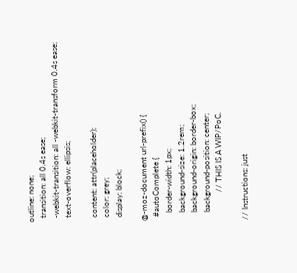outline: none;
  transition: all 0.4s ease;
  -webkit-transition: all -webkit-transform 0.4s ease;
  text-overflow: ellipsis;

  content: attr(placeholder);
  color: grey;
  display: block;

@-moz-document url-prefix() {
  #autoComplete {
    border-width: 1px;
    background-size: 1.2rem;
    background-origin: border-box;
    background-position: center;
              // THIS IS A WIP/PoC.

// Instructions: just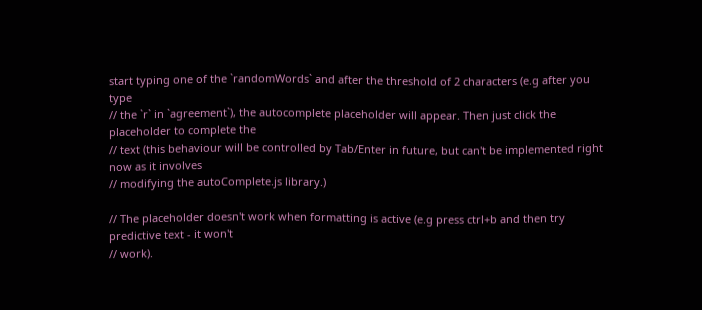start typing one of the `randomWords` and after the threshold of 2 characters (e.g after you type
// the `r` in `agreement`), the autocomplete placeholder will appear. Then just click the placeholder to complete the
// text (this behaviour will be controlled by Tab/Enter in future, but can't be implemented right now as it involves
// modifying the autoComplete.js library.)

// The placeholder doesn't work when formatting is active (e.g press ctrl+b and then try predictive text - it won't
// work).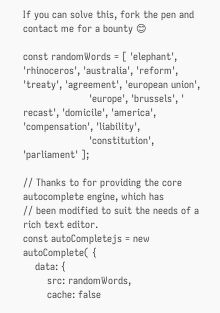If you can solve this, fork the pen and contact me for a bounty 😊

const randomWords = [ 'elephant', 'rhinoceros', 'australia', 'reform', 'treaty', 'agreement', 'european union',
                      'europe', 'brussels', ' recast', 'domicile', 'america', 'compensation', 'liability',
                      'constitution', 'parliament' ];

// Thanks to for providing the core autocomplete engine, which has
// been modified to suit the needs of a rich text editor.
const autoCompletejs = new autoComplete( {
    data: {
        src: randomWords,
        cache: false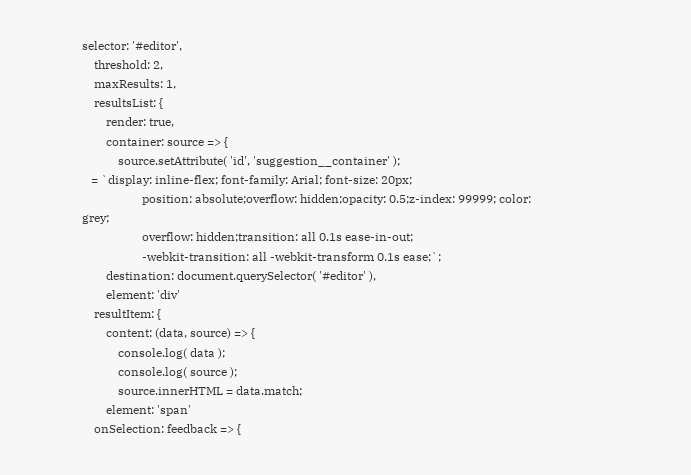selector: '#editor',
    threshold: 2,
    maxResults: 1,
    resultsList: {
        render: true,
        container: source => {
            source.setAttribute( 'id', 'suggestion__container' );
   = `display: inline-flex; font-family: Arial; font-size: 20px;
                    position: absolute;overflow: hidden;opacity: 0.5;z-index: 99999; color: grey;
                    overflow: hidden;transition: all 0.1s ease-in-out;
                    -webkit-transition: all -webkit-transform 0.1s ease;`;
        destination: document.querySelector( '#editor' ),
        element: 'div'
    resultItem: {
        content: (data, source) => {
            console.log( data );
            console.log( source );
            source.innerHTML = data.match;
        element: 'span'
    onSelection: feedback => {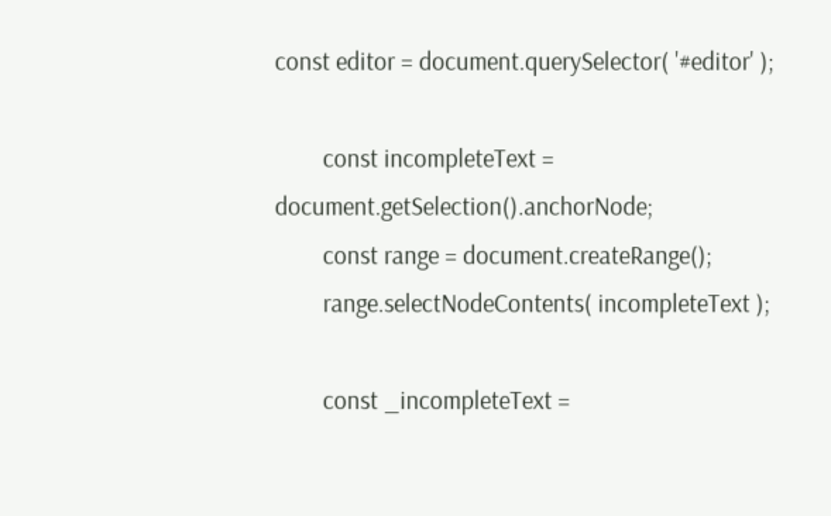const editor = document.querySelector( '#editor' );

        const incompleteText = document.getSelection().anchorNode;
        const range = document.createRange();
        range.selectNodeContents( incompleteText );

        const _incompleteText =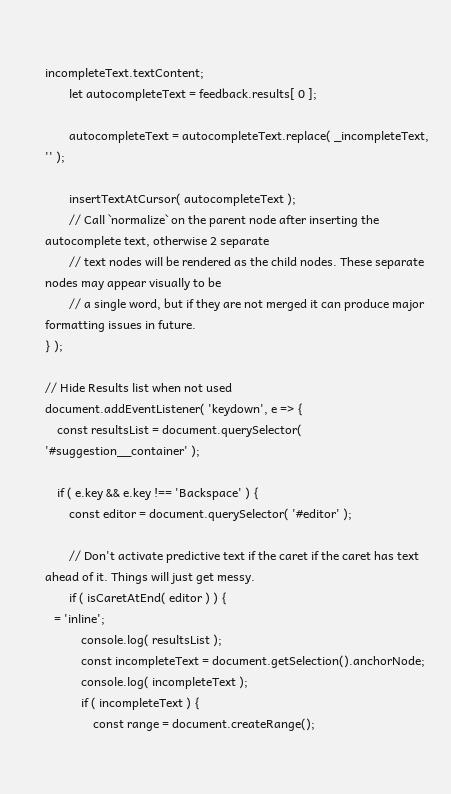incompleteText.textContent;
        let autocompleteText = feedback.results[ 0 ];

        autocompleteText = autocompleteText.replace( _incompleteText, '' );

        insertTextAtCursor( autocompleteText );
        // Call `normalize` on the parent node after inserting the autocomplete text, otherwise 2 separate
        // text nodes will be rendered as the child nodes. These separate nodes may appear visually to be
        // a single word, but if they are not merged it can produce major formatting issues in future.
} );

// Hide Results list when not used
document.addEventListener( 'keydown', e => {
    const resultsList = document.querySelector( '#suggestion__container' );

    if ( e.key && e.key !== 'Backspace' ) {
        const editor = document.querySelector( '#editor' );

        // Don't activate predictive text if the caret if the caret has text ahead of it. Things will just get messy.
        if ( isCaretAtEnd( editor ) ) {
   = 'inline';
            console.log( resultsList );
            const incompleteText = document.getSelection().anchorNode;
            console.log( incompleteText );
            if ( incompleteText ) {
                const range = document.createRange();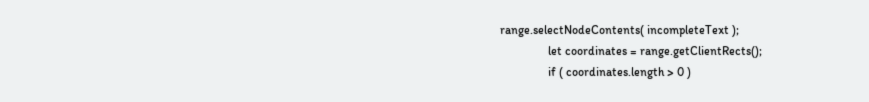range.selectNodeContents( incompleteText );
                let coordinates = range.getClientRects();
                if ( coordinates.length > 0 )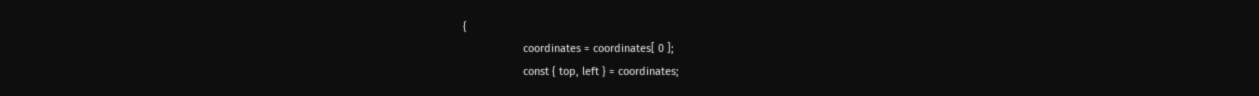{
                    coordinates = coordinates[ 0 ];
                    const { top, left } = coordinates;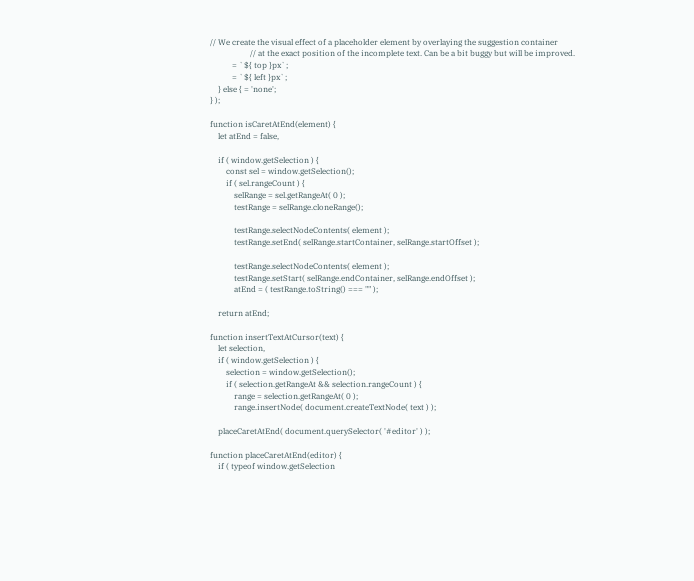// We create the visual effect of a placeholder element by overlaying the suggestion container
                    // at the exact position of the incomplete text. Can be a bit buggy but will be improved.
           = `${ top }px`;
           = `${ left }px`;
    } else { = 'none';
} );

function isCaretAtEnd(element) {
    let atEnd = false,

    if ( window.getSelection ) {
        const sel = window.getSelection();
        if ( sel.rangeCount ) {
            selRange = sel.getRangeAt( 0 );
            testRange = selRange.cloneRange();

            testRange.selectNodeContents( element );
            testRange.setEnd( selRange.startContainer, selRange.startOffset );

            testRange.selectNodeContents( element );
            testRange.setStart( selRange.endContainer, selRange.endOffset );
            atEnd = ( testRange.toString() === "" );

    return atEnd;

function insertTextAtCursor(text) {
    let selection,
    if ( window.getSelection ) {
        selection = window.getSelection();
        if ( selection.getRangeAt && selection.rangeCount ) {
            range = selection.getRangeAt( 0 );
            range.insertNode( document.createTextNode( text ) );

    placeCaretAtEnd( document.querySelector( '#editor' ) );

function placeCaretAtEnd(editor) {
    if ( typeof window.getSelection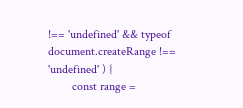!== 'undefined' && typeof document.createRange !== 'undefined' ) {
        const range =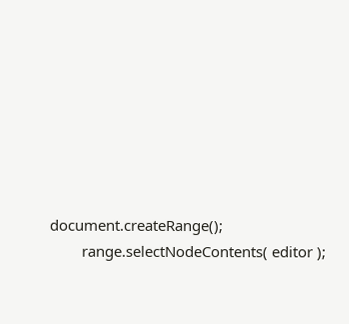document.createRange();
        range.selectNodeContents( editor );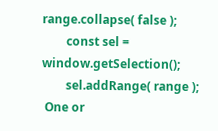range.collapse( false );
        const sel = window.getSelection();
        sel.addRange( range );
 One or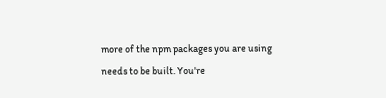more of the npm packages you are using needs to be built. You're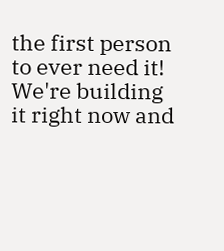the first person to ever need it! We're building it right now and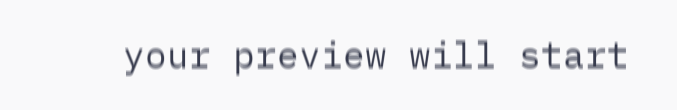your preview will start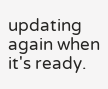updating again when it's ready.